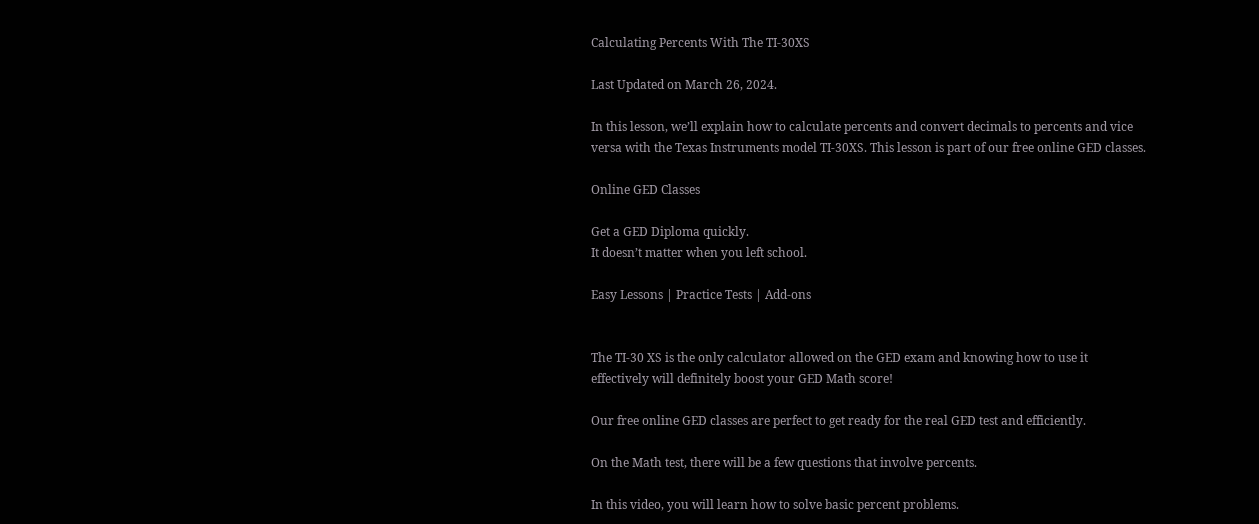Calculating Percents With The TI-30XS

Last Updated on March 26, 2024.

In this lesson, we’ll explain how to calculate percents and convert decimals to percents and vice versa with the Texas Instruments model TI-30XS. This lesson is part of our free online GED classes.

Online GED Classes

Get a GED Diploma quickly.
It doesn’t matter when you left school.

Easy Lessons | Practice Tests | Add-ons


The TI-30 XS is the only calculator allowed on the GED exam and knowing how to use it effectively will definitely boost your GED Math score!

Our free online GED classes are perfect to get ready for the real GED test and efficiently.

On the Math test, there will be a few questions that involve percents.

In this video, you will learn how to solve basic percent problems.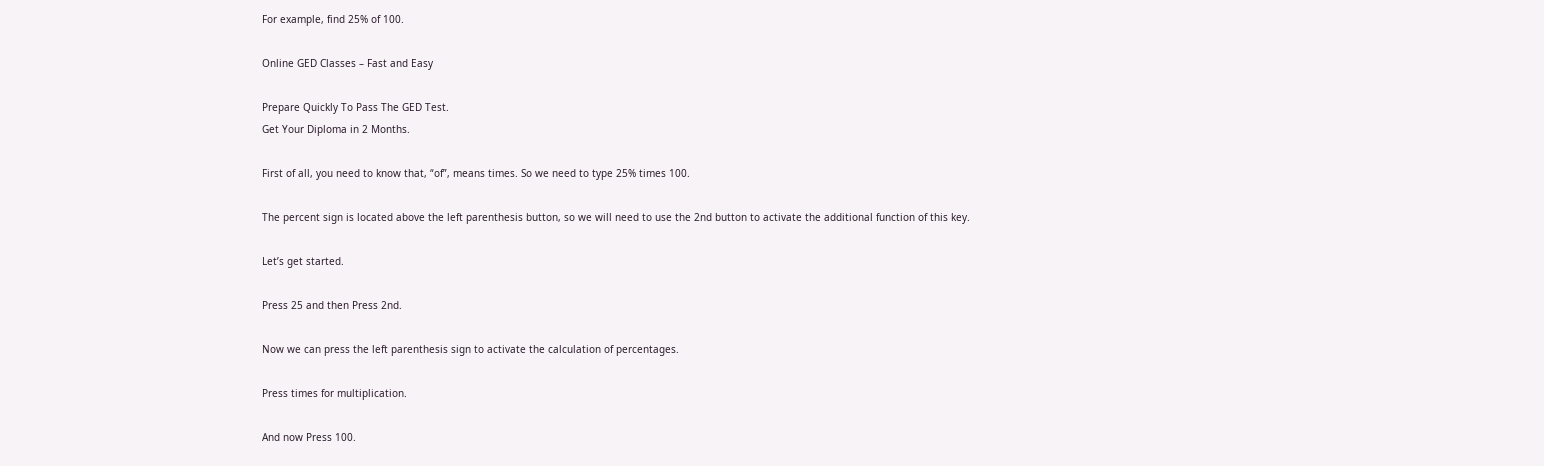For example, find 25% of 100.

Online GED Classes – Fast and Easy

Prepare Quickly To Pass The GED Test.
Get Your Diploma in 2 Months.

First of all, you need to know that, “of”, means times. So we need to type 25% times 100.

The percent sign is located above the left parenthesis button, so we will need to use the 2nd button to activate the additional function of this key.

Let’s get started.

Press 25 and then Press 2nd.

Now we can press the left parenthesis sign to activate the calculation of percentages.

Press times for multiplication.

And now Press 100.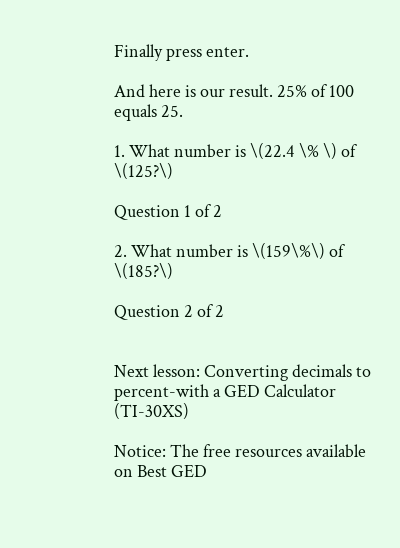Finally press enter.

And here is our result. 25% of 100 equals 25.

1. What number is \(22.4 \% \) of \(125?\)

Question 1 of 2

2. What number is \(159\%\) of \(185?\)

Question 2 of 2


Next lesson: Converting decimals to percent-with a GED Calculator (TI-30XS)

Notice: The free resources available on Best GED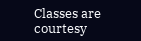Classes are courtesy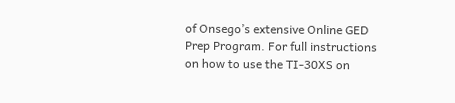of Onsego’s extensive Online GED Prep Program. For full instructions on how to use the TI-30XS on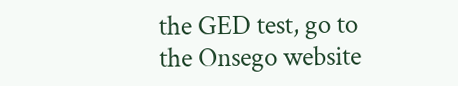the GED test, go to the Onsego website